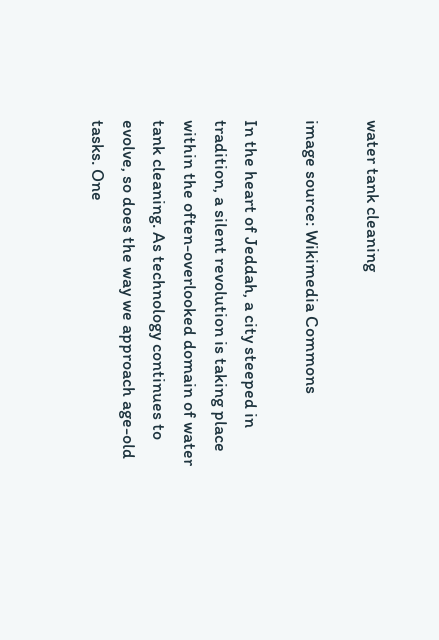water tank cleaning

image source: Wikimedia Commons

In the heart of Jeddah, a city steeped in tradition, a silent revolution is taking place within the often-overlooked domain of water tank cleaning. As technology continues to evolve, so does the way we approach age-old tasks. One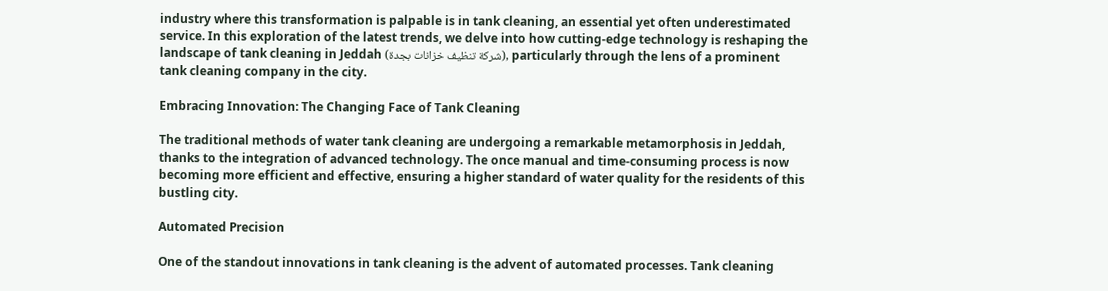industry where this transformation is palpable is in tank cleaning, an essential yet often underestimated service. In this exploration of the latest trends, we delve into how cutting-edge technology is reshaping the landscape of tank cleaning in Jeddah (شركة تنظيف خزانات بجدة), particularly through the lens of a prominent tank cleaning company in the city.

Embracing Innovation: The Changing Face of Tank Cleaning

The traditional methods of water tank cleaning are undergoing a remarkable metamorphosis in Jeddah, thanks to the integration of advanced technology. The once manual and time-consuming process is now becoming more efficient and effective, ensuring a higher standard of water quality for the residents of this bustling city.

Automated Precision

One of the standout innovations in tank cleaning is the advent of automated processes. Tank cleaning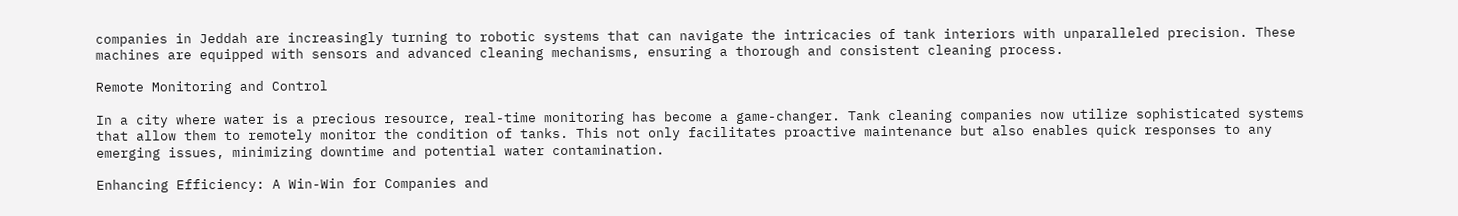companies in Jeddah are increasingly turning to robotic systems that can navigate the intricacies of tank interiors with unparalleled precision. These machines are equipped with sensors and advanced cleaning mechanisms, ensuring a thorough and consistent cleaning process.

Remote Monitoring and Control

In a city where water is a precious resource, real-time monitoring has become a game-changer. Tank cleaning companies now utilize sophisticated systems that allow them to remotely monitor the condition of tanks. This not only facilitates proactive maintenance but also enables quick responses to any emerging issues, minimizing downtime and potential water contamination.

Enhancing Efficiency: A Win-Win for Companies and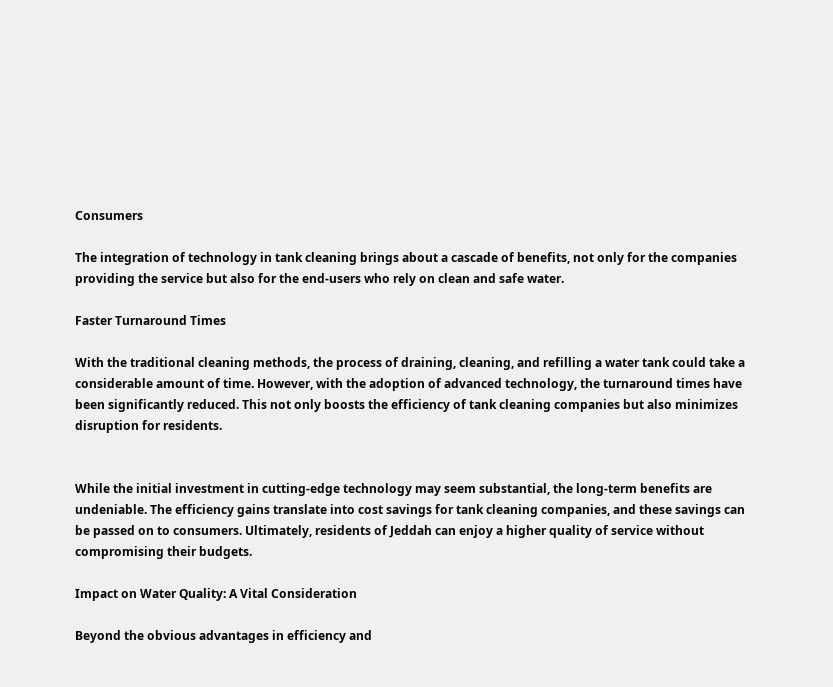Consumers

The integration of technology in tank cleaning brings about a cascade of benefits, not only for the companies providing the service but also for the end-users who rely on clean and safe water.

Faster Turnaround Times

With the traditional cleaning methods, the process of draining, cleaning, and refilling a water tank could take a considerable amount of time. However, with the adoption of advanced technology, the turnaround times have been significantly reduced. This not only boosts the efficiency of tank cleaning companies but also minimizes disruption for residents.


While the initial investment in cutting-edge technology may seem substantial, the long-term benefits are undeniable. The efficiency gains translate into cost savings for tank cleaning companies, and these savings can be passed on to consumers. Ultimately, residents of Jeddah can enjoy a higher quality of service without compromising their budgets.

Impact on Water Quality: A Vital Consideration

Beyond the obvious advantages in efficiency and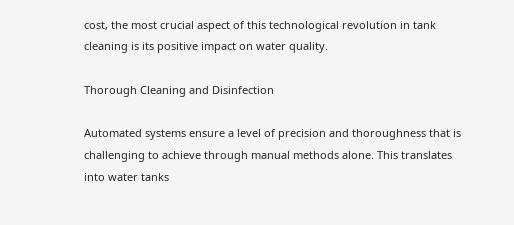cost, the most crucial aspect of this technological revolution in tank cleaning is its positive impact on water quality.

Thorough Cleaning and Disinfection

Automated systems ensure a level of precision and thoroughness that is challenging to achieve through manual methods alone. This translates into water tanks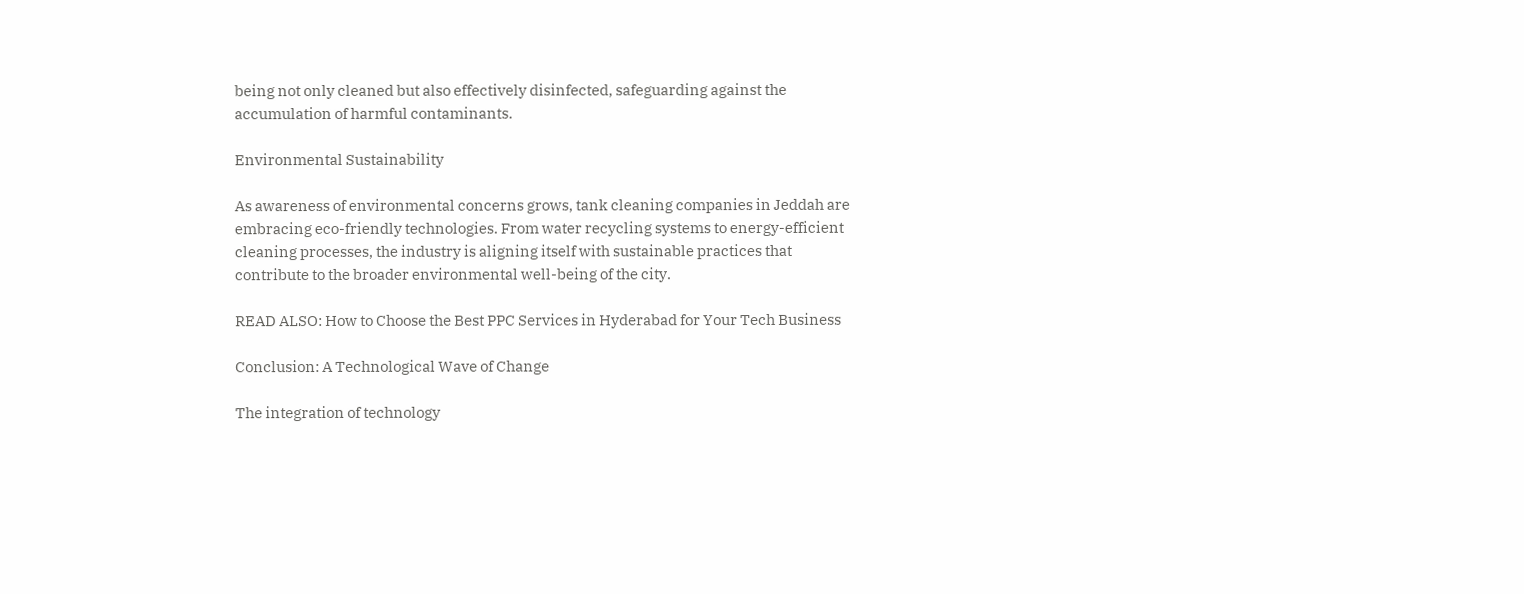being not only cleaned but also effectively disinfected, safeguarding against the accumulation of harmful contaminants.

Environmental Sustainability

As awareness of environmental concerns grows, tank cleaning companies in Jeddah are embracing eco-friendly technologies. From water recycling systems to energy-efficient cleaning processes, the industry is aligning itself with sustainable practices that contribute to the broader environmental well-being of the city.

READ ALSO: How to Choose the Best PPC Services in Hyderabad for Your Tech Business

Conclusion: A Technological Wave of Change

The integration of technology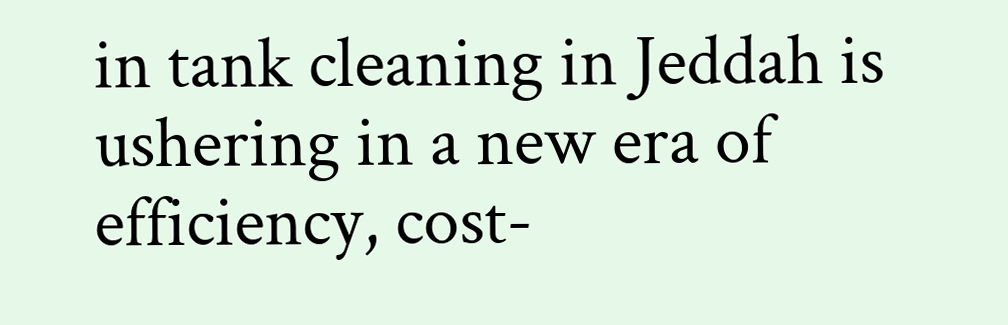in tank cleaning in Jeddah is ushering in a new era of efficiency, cost-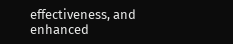effectiveness, and enhanced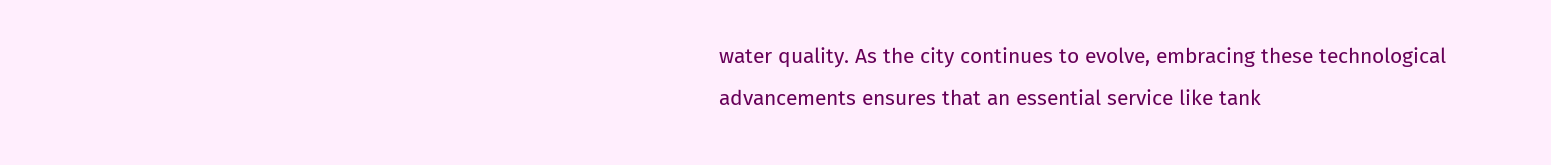water quality. As the city continues to evolve, embracing these technological advancements ensures that an essential service like tank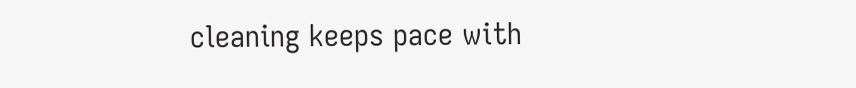cleaning keeps pace with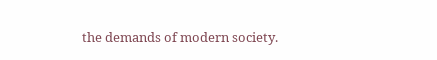the demands of modern society.